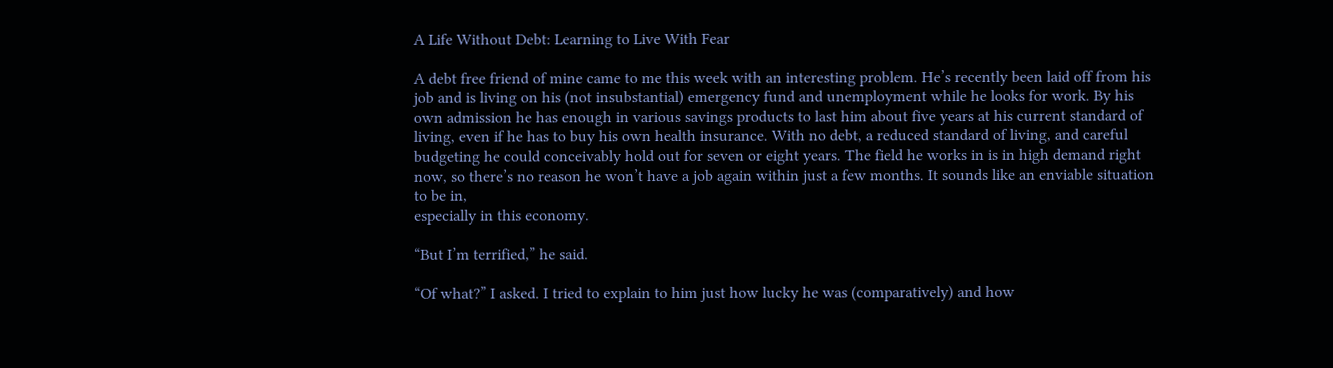A Life Without Debt: Learning to Live With Fear

A debt free friend of mine came to me this week with an interesting problem. He’s recently been laid off from his job and is living on his (not insubstantial) emergency fund and unemployment while he looks for work. By his own admission he has enough in various savings products to last him about five years at his current standard of living, even if he has to buy his own health insurance. With no debt, a reduced standard of living, and careful budgeting he could conceivably hold out for seven or eight years. The field he works in is in high demand right now, so there’s no reason he won’t have a job again within just a few months. It sounds like an enviable situation to be in,
especially in this economy.

“But I’m terrified,” he said.

“Of what?” I asked. I tried to explain to him just how lucky he was (comparatively) and how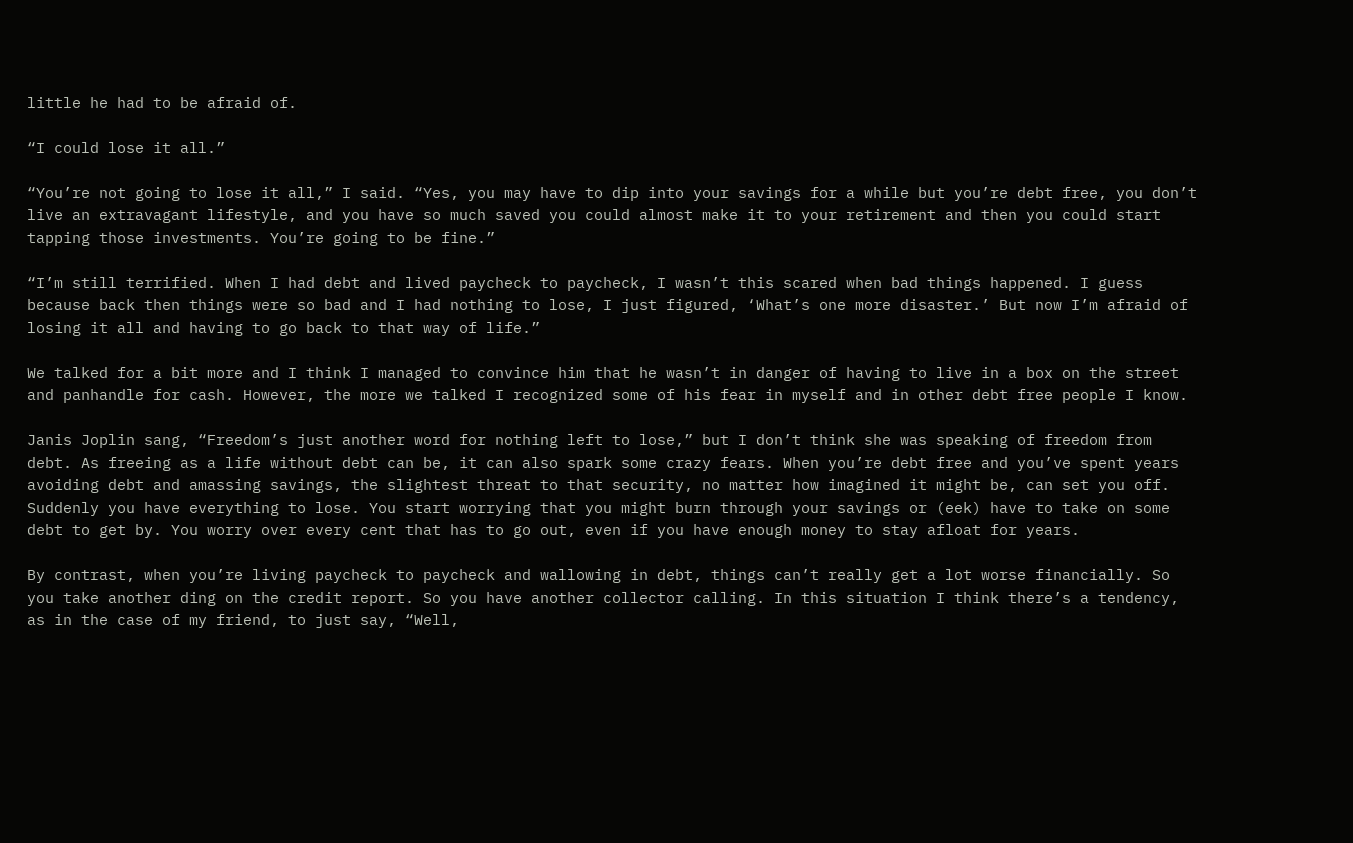little he had to be afraid of.

“I could lose it all.”

“You’re not going to lose it all,” I said. “Yes, you may have to dip into your savings for a while but you’re debt free, you don’t live an extravagant lifestyle, and you have so much saved you could almost make it to your retirement and then you could start tapping those investments. You’re going to be fine.”

“I’m still terrified. When I had debt and lived paycheck to paycheck, I wasn’t this scared when bad things happened. I guess because back then things were so bad and I had nothing to lose, I just figured, ‘What’s one more disaster.’ But now I’m afraid of losing it all and having to go back to that way of life.”

We talked for a bit more and I think I managed to convince him that he wasn’t in danger of having to live in a box on the street and panhandle for cash. However, the more we talked I recognized some of his fear in myself and in other debt free people I know.

Janis Joplin sang, “Freedom’s just another word for nothing left to lose,” but I don’t think she was speaking of freedom from debt. As freeing as a life without debt can be, it can also spark some crazy fears. When you’re debt free and you’ve spent years avoiding debt and amassing savings, the slightest threat to that security, no matter how imagined it might be, can set you off. Suddenly you have everything to lose. You start worrying that you might burn through your savings or (eek) have to take on some debt to get by. You worry over every cent that has to go out, even if you have enough money to stay afloat for years.

By contrast, when you’re living paycheck to paycheck and wallowing in debt, things can’t really get a lot worse financially. So you take another ding on the credit report. So you have another collector calling. In this situation I think there’s a tendency, as in the case of my friend, to just say, “Well,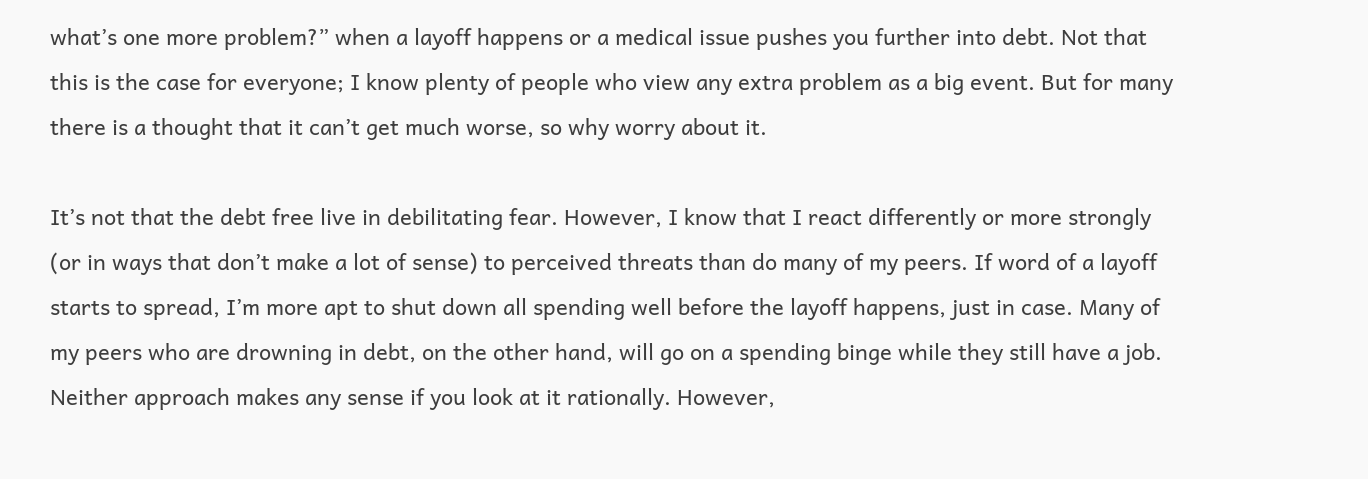what’s one more problem?” when a layoff happens or a medical issue pushes you further into debt. Not that this is the case for everyone; I know plenty of people who view any extra problem as a big event. But for many there is a thought that it can’t get much worse, so why worry about it.

It’s not that the debt free live in debilitating fear. However, I know that I react differently or more strongly (or in ways that don’t make a lot of sense) to perceived threats than do many of my peers. If word of a layoff starts to spread, I’m more apt to shut down all spending well before the layoff happens, just in case. Many of my peers who are drowning in debt, on the other hand, will go on a spending binge while they still have a job. Neither approach makes any sense if you look at it rationally. However,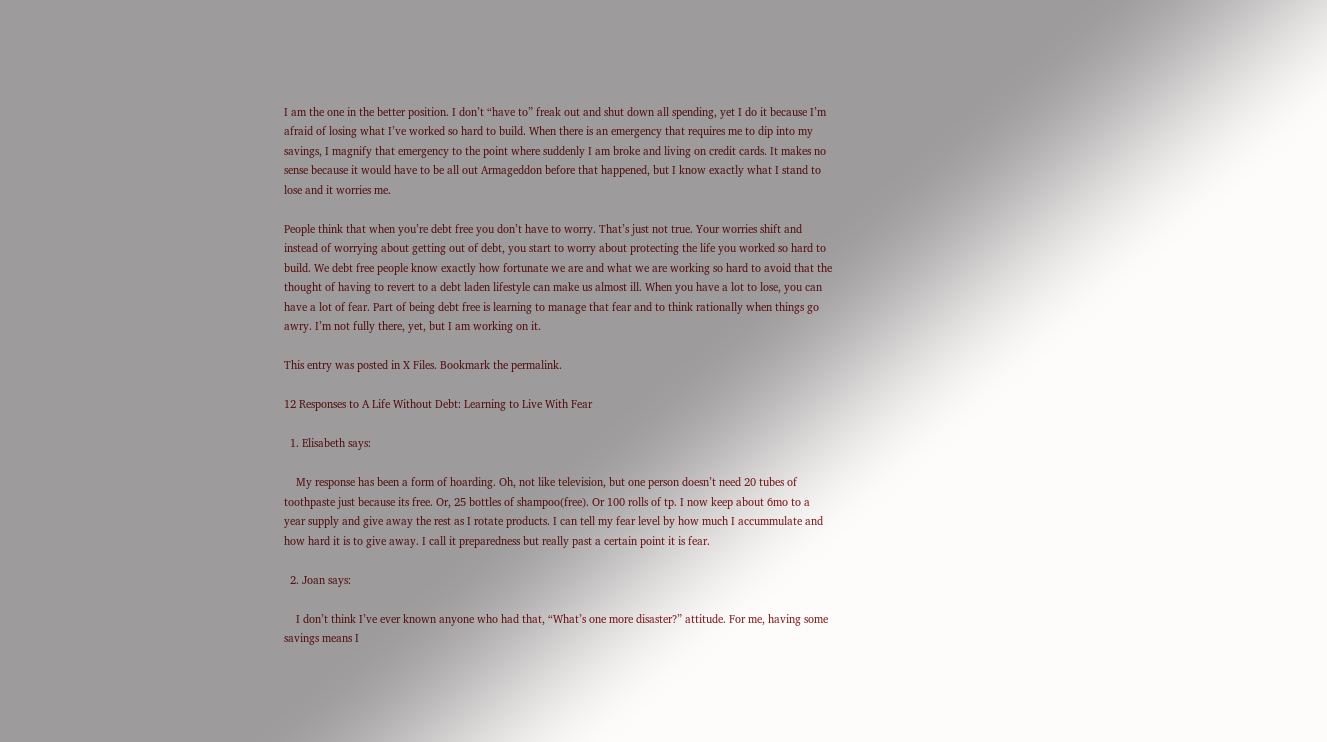I am the one in the better position. I don’t “have to” freak out and shut down all spending, yet I do it because I’m afraid of losing what I’ve worked so hard to build. When there is an emergency that requires me to dip into my savings, I magnify that emergency to the point where suddenly I am broke and living on credit cards. It makes no sense because it would have to be all out Armageddon before that happened, but I know exactly what I stand to lose and it worries me.

People think that when you’re debt free you don’t have to worry. That’s just not true. Your worries shift and instead of worrying about getting out of debt, you start to worry about protecting the life you worked so hard to build. We debt free people know exactly how fortunate we are and what we are working so hard to avoid that the thought of having to revert to a debt laden lifestyle can make us almost ill. When you have a lot to lose, you can have a lot of fear. Part of being debt free is learning to manage that fear and to think rationally when things go awry. I’m not fully there, yet, but I am working on it.

This entry was posted in X Files. Bookmark the permalink.

12 Responses to A Life Without Debt: Learning to Live With Fear

  1. Elisabeth says:

    My response has been a form of hoarding. Oh, not like television, but one person doesn’t need 20 tubes of toothpaste just because its free. Or, 25 bottles of shampoo(free). Or 100 rolls of tp. I now keep about 6mo to a year supply and give away the rest as I rotate products. I can tell my fear level by how much I accummulate and how hard it is to give away. I call it preparedness but really past a certain point it is fear.

  2. Joan says:

    I don’t think I’ve ever known anyone who had that, “What’s one more disaster?” attitude. For me, having some savings means I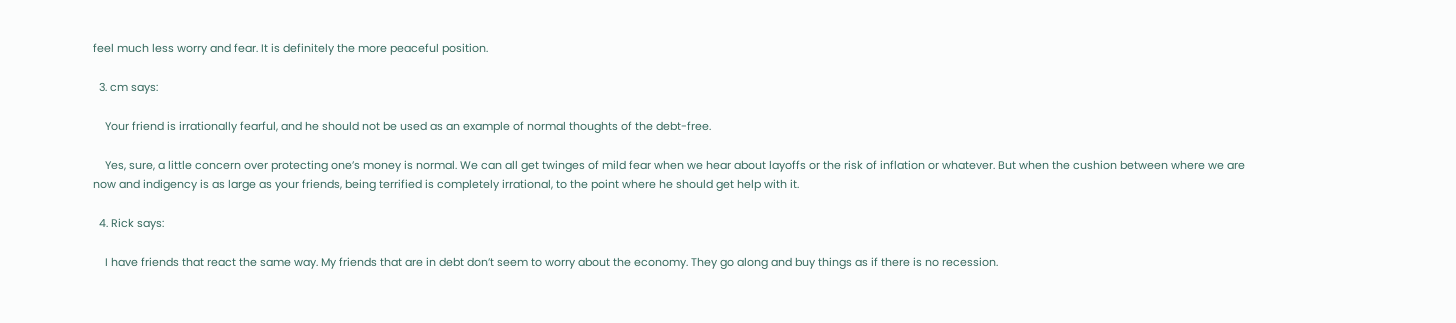feel much less worry and fear. It is definitely the more peaceful position.

  3. cm says:

    Your friend is irrationally fearful, and he should not be used as an example of normal thoughts of the debt-free.

    Yes, sure, a little concern over protecting one’s money is normal. We can all get twinges of mild fear when we hear about layoffs or the risk of inflation or whatever. But when the cushion between where we are now and indigency is as large as your friends, being terrified is completely irrational, to the point where he should get help with it.

  4. Rick says:

    I have friends that react the same way. My friends that are in debt don’t seem to worry about the economy. They go along and buy things as if there is no recession.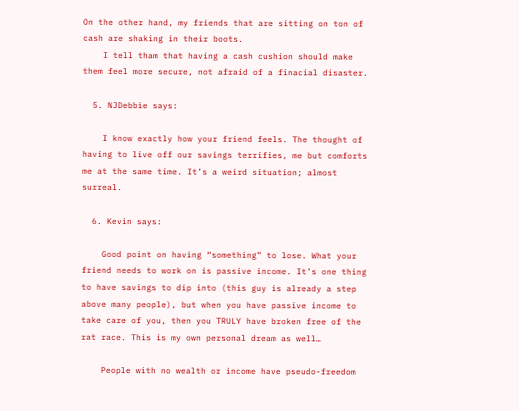On the other hand, my friends that are sitting on ton of cash are shaking in their boots.
    I tell tham that having a cash cushion should make them feel more secure, not afraid of a finacial disaster.

  5. NJDebbie says:

    I know exactly how your friend feels. The thought of having to live off our savings terrifies, me but comforts me at the same time. It’s a weird situation; almost surreal.

  6. Kevin says:

    Good point on having “something” to lose. What your friend needs to work on is passive income. It’s one thing to have savings to dip into (this guy is already a step above many people), but when you have passive income to take care of you, then you TRULY have broken free of the rat race. This is my own personal dream as well…

    People with no wealth or income have pseudo-freedom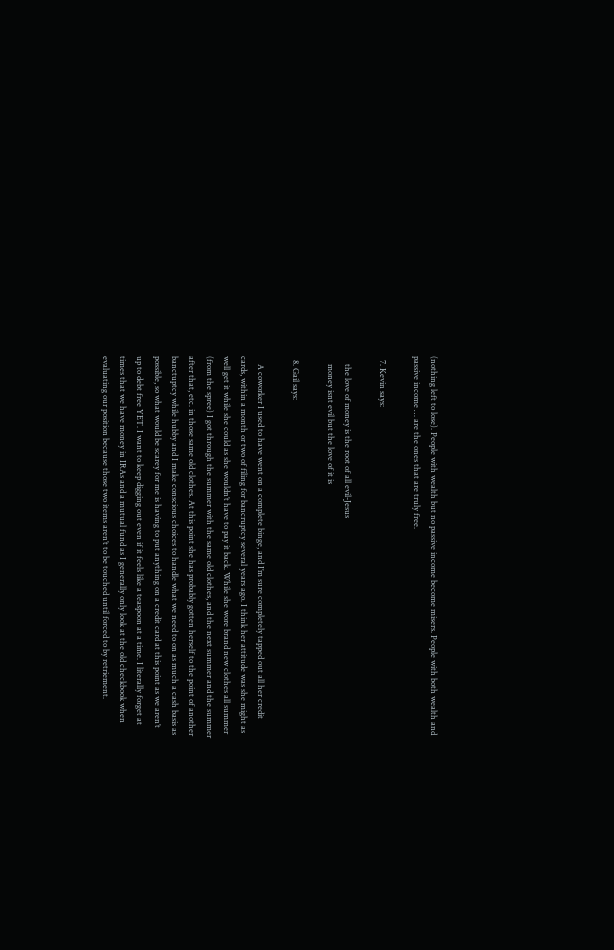(nothing left to lose). People with wealth but no passive income become misers. People with both wealth and passive income … are the ones that are truly free.

  7. Kevin says:

    the love of money is the root of all evil-Jesus
    money isnt evil but the love of it is

  8. Gail says:

    A coworker I used to have went on a complete binge, and I’m sure completely tapped out all her credit cards, within a month or two of filing for bancruptcy several years ago. I think her attitude was she might as well get it while she could as she wouldn’t have to pay it back. While she wore brand new clothes all summer (from the spree) I got through the summer with the same old clothes, and the next summer and the summer after that, etc. in those same old clothes. At this point she has probably gotten herself to the point of another banctuptcy while hubby and I make conscious choices to handle what we need to on as much a cash basis as possible, so what would be scarey for me is having to put anything on a credit card at this point as we aren’t up to debt free YET. I want to keep digging out even if it feels like a teaspoon at a time. I literally forget at times that we have money in IRAs and a mutual fund as I generally only look at the old checkbook when evaluating our position because those two items aren’t to be touched until forced to by retriement.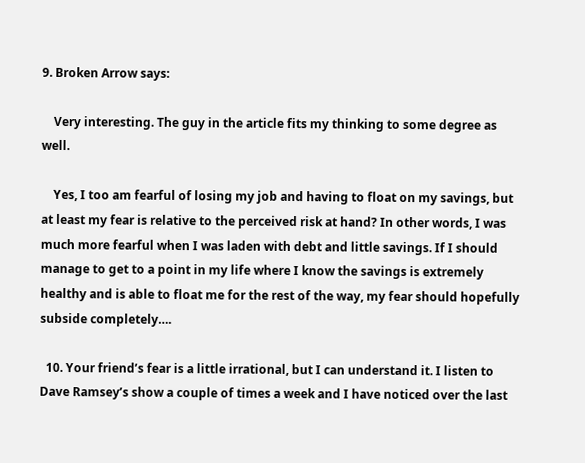9. Broken Arrow says:

    Very interesting. The guy in the article fits my thinking to some degree as well.

    Yes, I too am fearful of losing my job and having to float on my savings, but at least my fear is relative to the perceived risk at hand? In other words, I was much more fearful when I was laden with debt and little savings. If I should manage to get to a point in my life where I know the savings is extremely healthy and is able to float me for the rest of the way, my fear should hopefully subside completely….

  10. Your friend’s fear is a little irrational, but I can understand it. I listen to Dave Ramsey’s show a couple of times a week and I have noticed over the last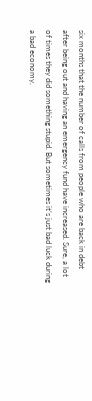six months that the number of calls from people who are back in debt after being out and having an emergency fund have increased. Sure, a lot of times they did something stupid. But sometimes it’s just bad luck during a bad economy.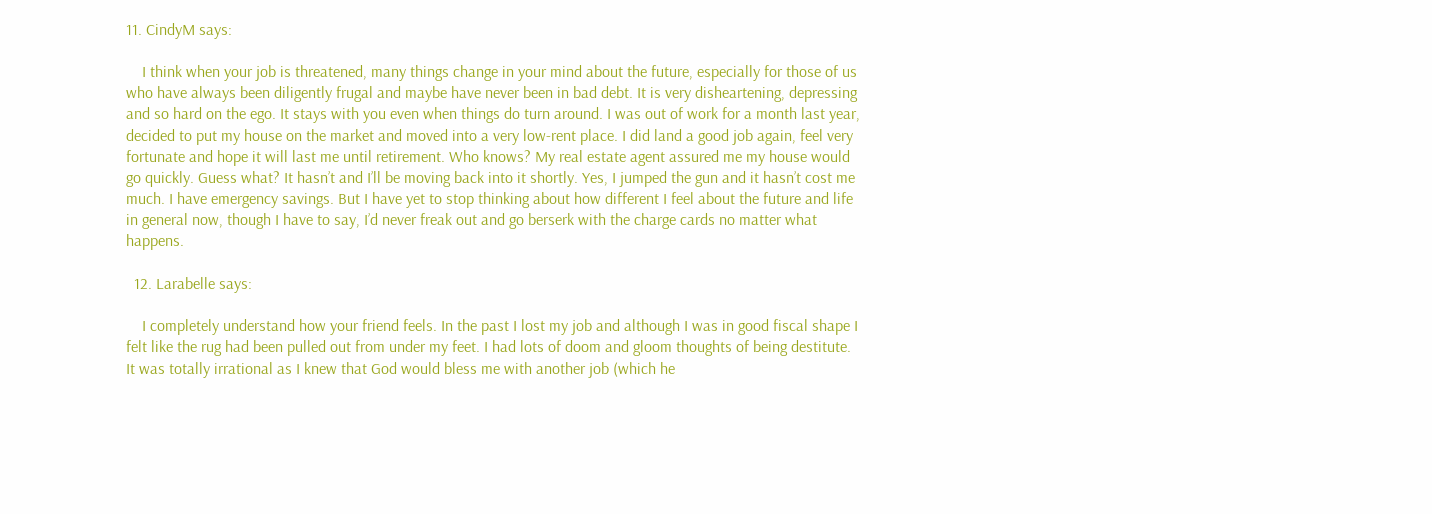11. CindyM says:

    I think when your job is threatened, many things change in your mind about the future, especially for those of us who have always been diligently frugal and maybe have never been in bad debt. It is very disheartening, depressing and so hard on the ego. It stays with you even when things do turn around. I was out of work for a month last year, decided to put my house on the market and moved into a very low-rent place. I did land a good job again, feel very fortunate and hope it will last me until retirement. Who knows? My real estate agent assured me my house would go quickly. Guess what? It hasn’t and I’ll be moving back into it shortly. Yes, I jumped the gun and it hasn’t cost me much. I have emergency savings. But I have yet to stop thinking about how different I feel about the future and life in general now, though I have to say, I’d never freak out and go berserk with the charge cards no matter what happens.

  12. Larabelle says:

    I completely understand how your friend feels. In the past I lost my job and although I was in good fiscal shape I felt like the rug had been pulled out from under my feet. I had lots of doom and gloom thoughts of being destitute. It was totally irrational as I knew that God would bless me with another job (which he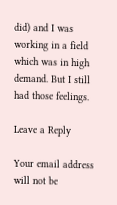did) and I was working in a field which was in high demand. But I still had those feelings.

Leave a Reply

Your email address will not be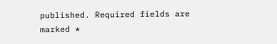published. Required fields are marked *